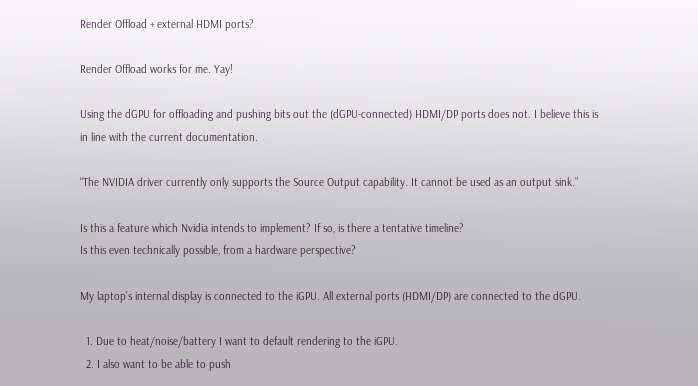Render Offload + external HDMI ports?

Render Offload works for me. Yay!

Using the dGPU for offloading and pushing bits out the (dGPU-connected) HDMI/DP ports does not. I believe this is in line with the current documentation.

“The NVIDIA driver currently only supports the Source Output capability. It cannot be used as an output sink.”

Is this a feature which Nvidia intends to implement? If so, is there a tentative timeline?
Is this even technically possible, from a hardware perspective?

My laptop’s internal display is connected to the iGPU. All external ports (HDMI/DP) are connected to the dGPU.

  1. Due to heat/noise/battery I want to default rendering to the iGPU.
  2. I also want to be able to push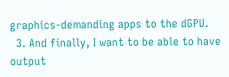graphics-demanding apps to the dGPU.
  3. And finally, I want to be able to have output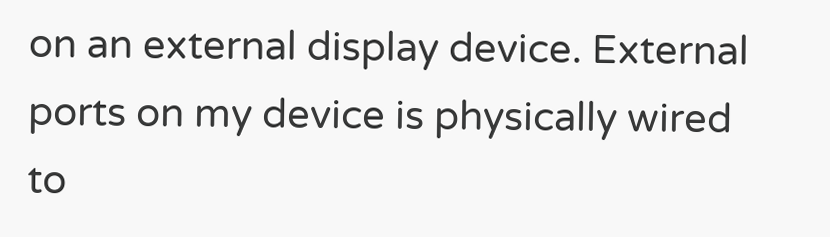on an external display device. External ports on my device is physically wired to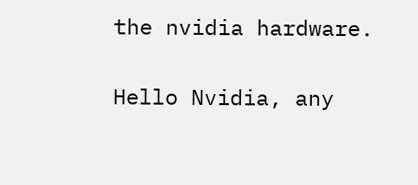the nvidia hardware.

Hello Nvidia, any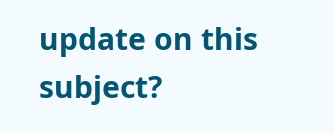update on this subject?